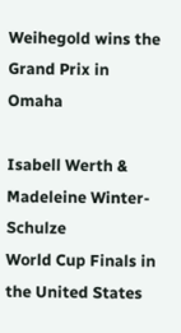Weihegold wins the Grand Prix in Omaha

Isabell Werth & Madeleine Winter-Schulze
World Cup Finals in the United States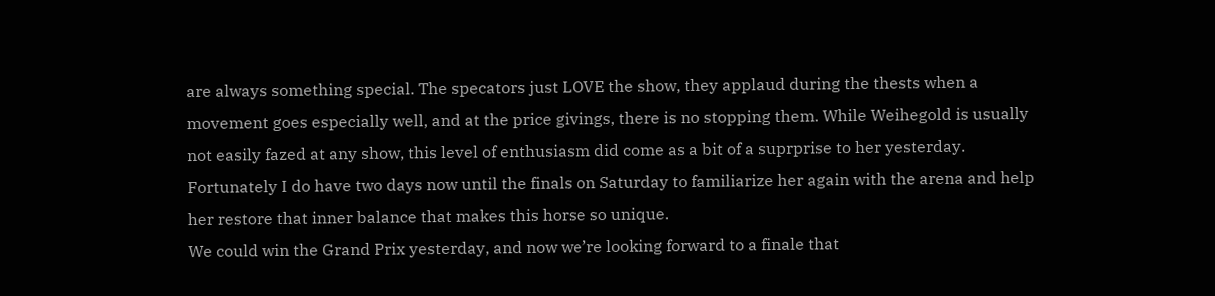are always something special. The specators just LOVE the show, they applaud during the thests when a movement goes especially well, and at the price givings, there is no stopping them. While Weihegold is usually not easily fazed at any show, this level of enthusiasm did come as a bit of a suprprise to her yesterday. Fortunately I do have two days now until the finals on Saturday to familiarize her again with the arena and help her restore that inner balance that makes this horse so unique.
We could win the Grand Prix yesterday, and now we’re looking forward to a finale that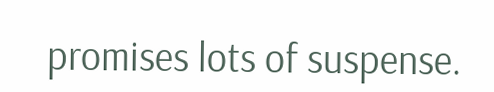promises lots of suspense.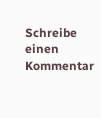Schreibe einen Kommentar